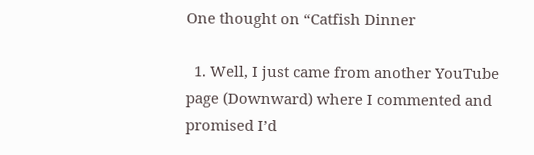One thought on “Catfish Dinner

  1. Well, I just came from another YouTube page (Downward) where I commented and promised I’d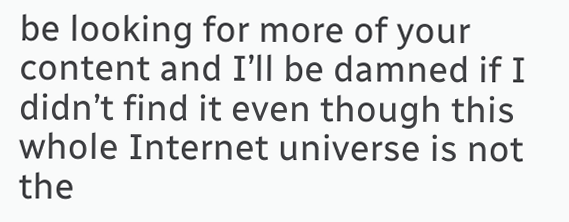be looking for more of your content and I’ll be damned if I didn’t find it even though this whole Internet universe is not the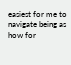easiest for me to navigate being as how for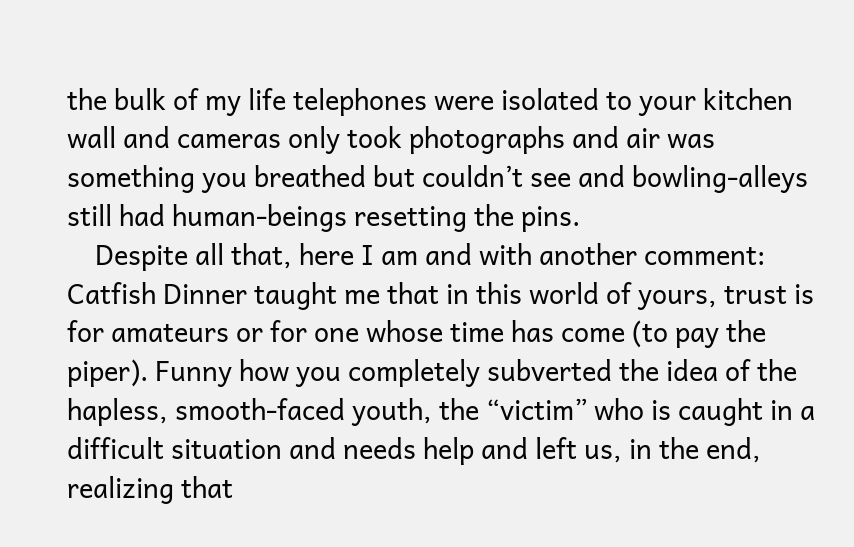the bulk of my life telephones were isolated to your kitchen wall and cameras only took photographs and air was something you breathed but couldn’t see and bowling-alleys still had human-beings resetting the pins.
    Despite all that, here I am and with another comment: Catfish Dinner taught me that in this world of yours, trust is for amateurs or for one whose time has come (to pay the piper). Funny how you completely subverted the idea of the hapless, smooth-faced youth, the “victim” who is caught in a difficult situation and needs help and left us, in the end, realizing that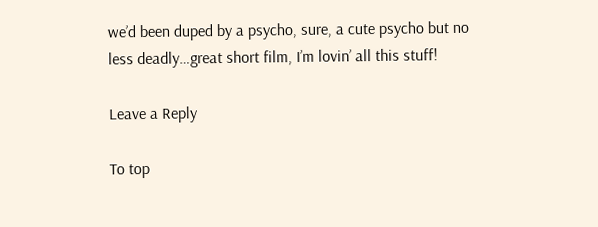we’d been duped by a psycho, sure, a cute psycho but no less deadly…great short film, I’m lovin’ all this stuff!

Leave a Reply

To top